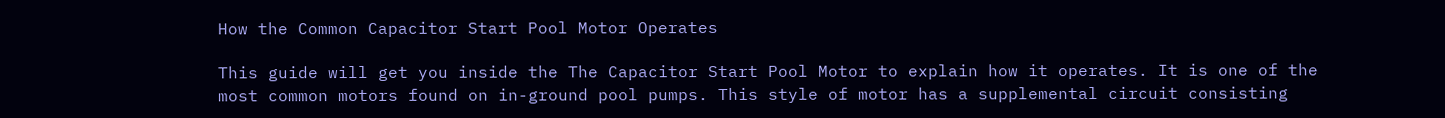How the Common Capacitor Start Pool Motor Operates

This guide will get you inside the The Capacitor Start Pool Motor to explain how it operates. It is one of the most common motors found on in-ground pool pumps. This style of motor has a supplemental circuit consisting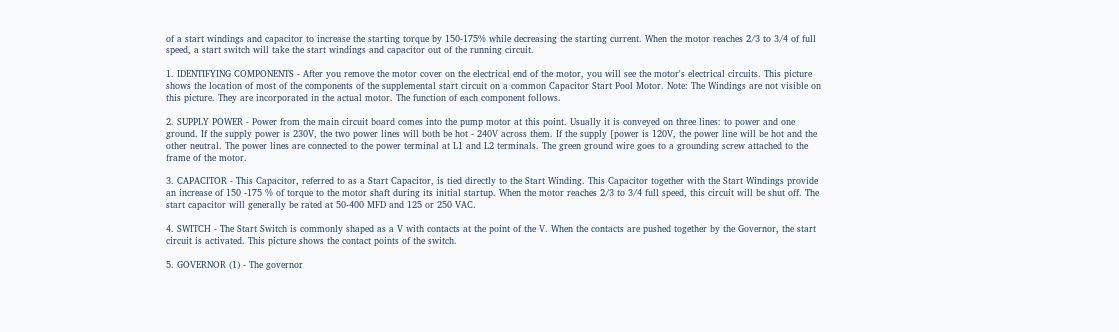of a start windings and capacitor to increase the starting torque by 150-175% while decreasing the starting current. When the motor reaches 2/3 to 3/4 of full speed, a start switch will take the start windings and capacitor out of the running circuit.

1. IDENTIFYING COMPONENTS - After you remove the motor cover on the electrical end of the motor, you will see the motor's electrical circuits. This picture shows the location of most of the components of the supplemental start circuit on a common Capacitor Start Pool Motor. Note: The Windings are not visible on this picture. They are incorporated in the actual motor. The function of each component follows.

2. SUPPLY POWER - Power from the main circuit board comes into the pump motor at this point. Usually it is conveyed on three lines: to power and one ground. If the supply power is 230V, the two power lines will both be hot - 240V across them. If the supply [power is 120V, the power line will be hot and the other neutral. The power lines are connected to the power terminal at L1 and L2 terminals. The green ground wire goes to a grounding screw attached to the frame of the motor.

3. CAPACITOR - This Capacitor, referred to as a Start Capacitor, is tied directly to the Start Winding. This Capacitor together with the Start Windings provide an increase of 150 -175 % of torque to the motor shaft during its initial startup. When the motor reaches 2/3 to 3/4 full speed, this circuit will be shut off. The start capacitor will generally be rated at 50-400 MFD and 125 or 250 VAC.

4. SWITCH - The Start Switch is commonly shaped as a V with contacts at the point of the V. When the contacts are pushed together by the Governor, the start circuit is activated. This picture shows the contact points of the switch.

5. GOVERNOR (1) - The governor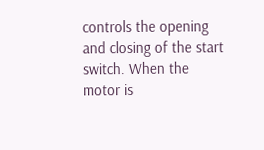controls the opening and closing of the start switch. When the motor is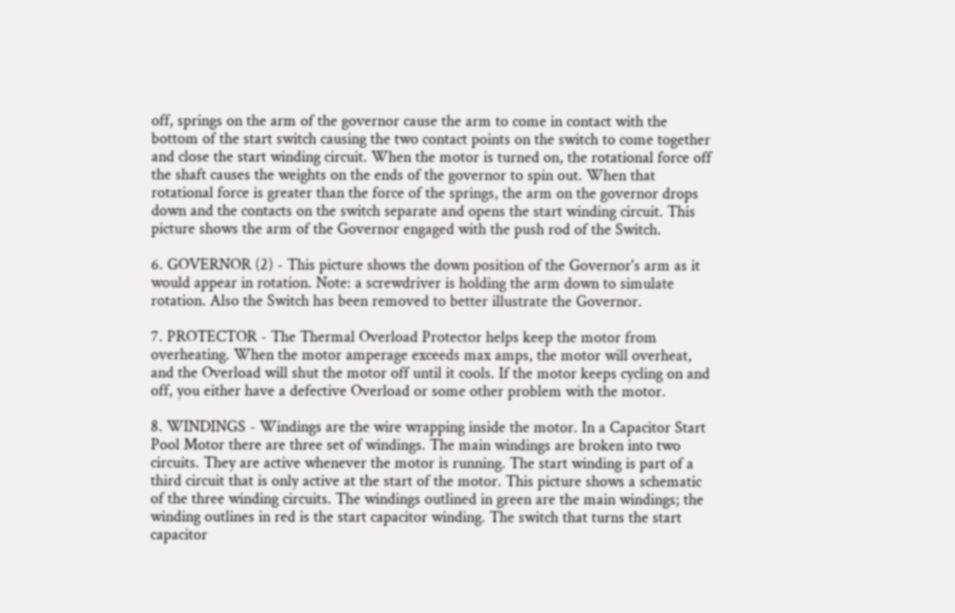off, springs on the arm of the governor cause the arm to come in contact with the bottom of the start switch causing the two contact points on the switch to come together and close the start winding circuit. When the motor is turned on, the rotational force off the shaft causes the weights on the ends of the governor to spin out. When that rotational force is greater than the force of the springs, the arm on the governor drops down and the contacts on the switch separate and opens the start winding circuit. This picture shows the arm of the Governor engaged with the push rod of the Switch.

6. GOVERNOR (2) - This picture shows the down position of the Governor's arm as it would appear in rotation. Note: a screwdriver is holding the arm down to simulate rotation. Also the Switch has been removed to better illustrate the Governor.

7. PROTECTOR - The Thermal Overload Protector helps keep the motor from overheating. When the motor amperage exceeds max amps, the motor will overheat, and the Overload will shut the motor off until it cools. If the motor keeps cycling on and off, you either have a defective Overload or some other problem with the motor.

8. WINDINGS - Windings are the wire wrapping inside the motor. In a Capacitor Start Pool Motor there are three set of windings. The main windings are broken into two circuits. They are active whenever the motor is running. The start winding is part of a third circuit that is only active at the start of the motor. This picture shows a schematic of the three winding circuits. The windings outlined in green are the main windings; the winding outlines in red is the start capacitor winding. The switch that turns the start capacitor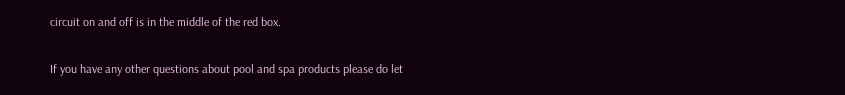circuit on and off is in the middle of the red box.

If you have any other questions about pool and spa products please do let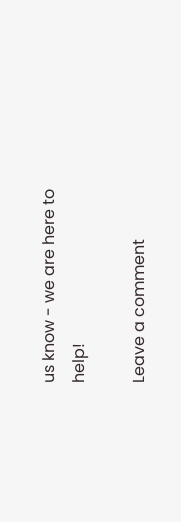us know - we are here to help!

Leave a comment